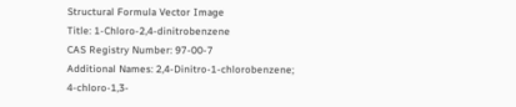Structural Formula Vector Image
Title: 1-Chloro-2,4-dinitrobenzene
CAS Registry Number: 97-00-7
Additional Names: 2,4-Dinitro-1-chlorobenzene; 4-chloro-1,3-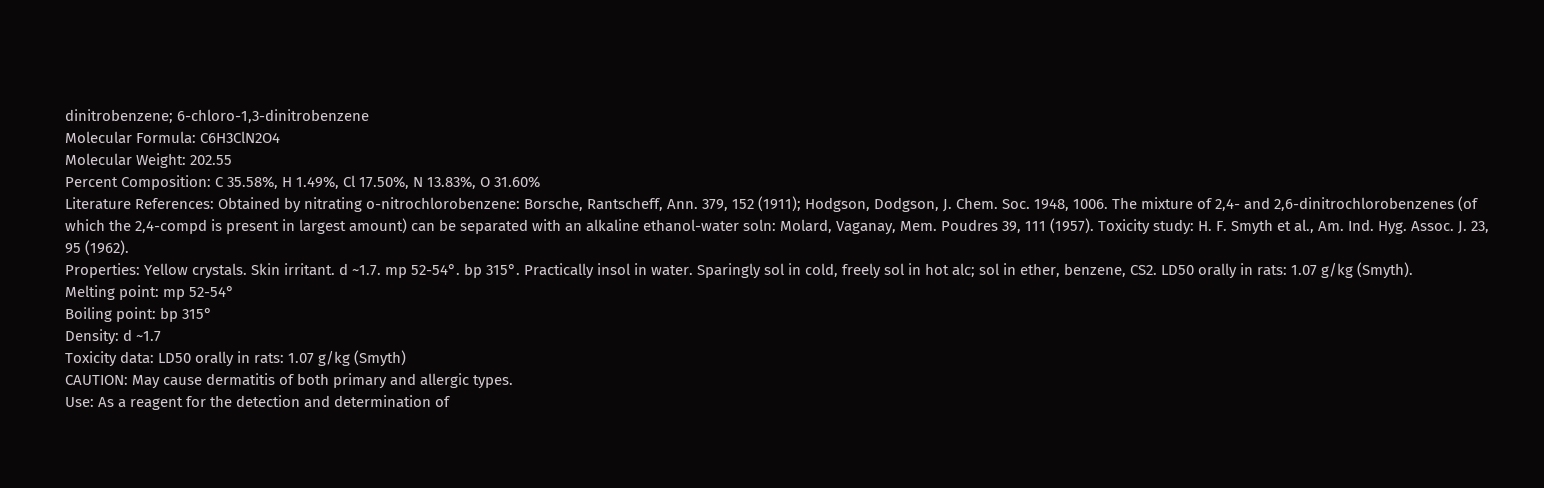dinitrobenzene; 6-chloro-1,3-dinitrobenzene
Molecular Formula: C6H3ClN2O4
Molecular Weight: 202.55
Percent Composition: C 35.58%, H 1.49%, Cl 17.50%, N 13.83%, O 31.60%
Literature References: Obtained by nitrating o-nitrochlorobenzene: Borsche, Rantscheff, Ann. 379, 152 (1911); Hodgson, Dodgson, J. Chem. Soc. 1948, 1006. The mixture of 2,4- and 2,6-dinitrochlorobenzenes (of which the 2,4-compd is present in largest amount) can be separated with an alkaline ethanol-water soln: Molard, Vaganay, Mem. Poudres 39, 111 (1957). Toxicity study: H. F. Smyth et al., Am. Ind. Hyg. Assoc. J. 23, 95 (1962).
Properties: Yellow crystals. Skin irritant. d ~1.7. mp 52-54°. bp 315°. Practically insol in water. Sparingly sol in cold, freely sol in hot alc; sol in ether, benzene, CS2. LD50 orally in rats: 1.07 g/kg (Smyth).
Melting point: mp 52-54°
Boiling point: bp 315°
Density: d ~1.7
Toxicity data: LD50 orally in rats: 1.07 g/kg (Smyth)
CAUTION: May cause dermatitis of both primary and allergic types.
Use: As a reagent for the detection and determination of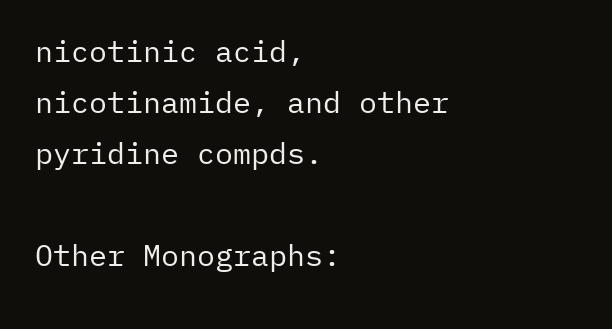nicotinic acid, nicotinamide, and other pyridine compds.

Other Monographs: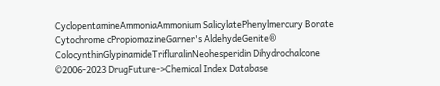CyclopentamineAmmoniaAmmonium SalicylatePhenylmercury Borate
Cytochrome cPropiomazineGarner's AldehydeGenite®
ColocynthinGlypinamideTrifluralinNeohesperidin Dihydrochalcone
©2006-2023 DrugFuture->Chemical Index Database